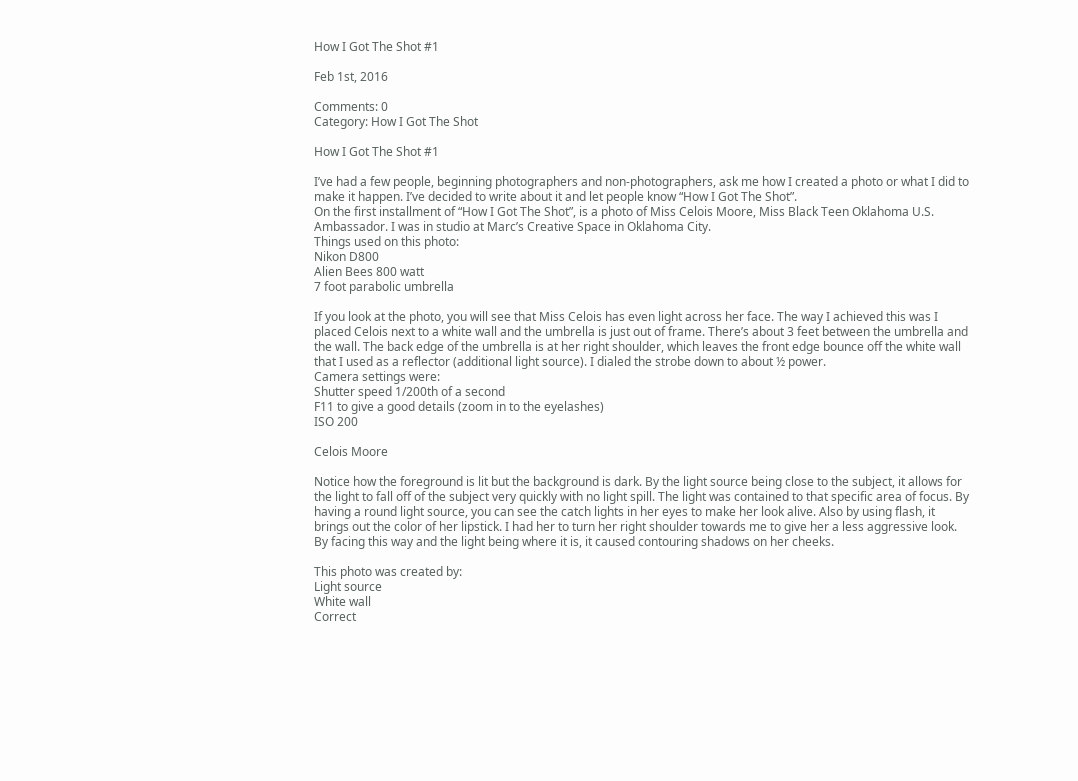How I Got The Shot #1

Feb 1st, 2016

Comments: 0
Category: How I Got The Shot

How I Got The Shot #1

I’ve had a few people, beginning photographers and non-photographers, ask me how I created a photo or what I did to make it happen. I’ve decided to write about it and let people know “How I Got The Shot”.
On the first installment of “How I Got The Shot”, is a photo of Miss Celois Moore, Miss Black Teen Oklahoma U.S. Ambassador. I was in studio at Marc’s Creative Space in Oklahoma City.
Things used on this photo:
Nikon D800
Alien Bees 800 watt
7 foot parabolic umbrella

If you look at the photo, you will see that Miss Celois has even light across her face. The way I achieved this was I placed Celois next to a white wall and the umbrella is just out of frame. There’s about 3 feet between the umbrella and the wall. The back edge of the umbrella is at her right shoulder, which leaves the front edge bounce off the white wall that I used as a reflector (additional light source). I dialed the strobe down to about ½ power.
Camera settings were:
Shutter speed 1/200th of a second
F11 to give a good details (zoom in to the eyelashes)
ISO 200

Celois Moore

Notice how the foreground is lit but the background is dark. By the light source being close to the subject, it allows for the light to fall off of the subject very quickly with no light spill. The light was contained to that specific area of focus. By having a round light source, you can see the catch lights in her eyes to make her look alive. Also by using flash, it brings out the color of her lipstick. I had her to turn her right shoulder towards me to give her a less aggressive look. By facing this way and the light being where it is, it caused contouring shadows on her cheeks.

This photo was created by:
Light source
White wall
Correct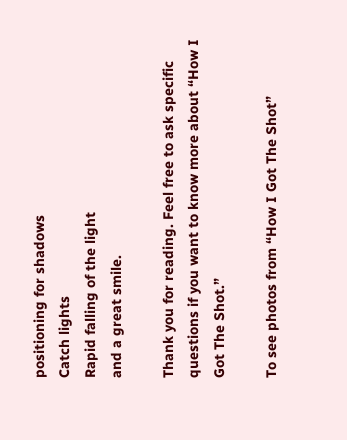positioning for shadows
Catch lights
Rapid falling of the light
and a great smile.

Thank you for reading. Feel free to ask specific questions if you want to know more about “How I Got The Shot.”

To see photos from “How I Got The Shot”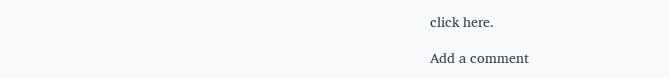click here.

Add a comment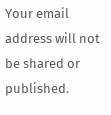Your email address will not be shared or published.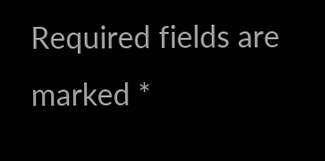Required fields are marked *